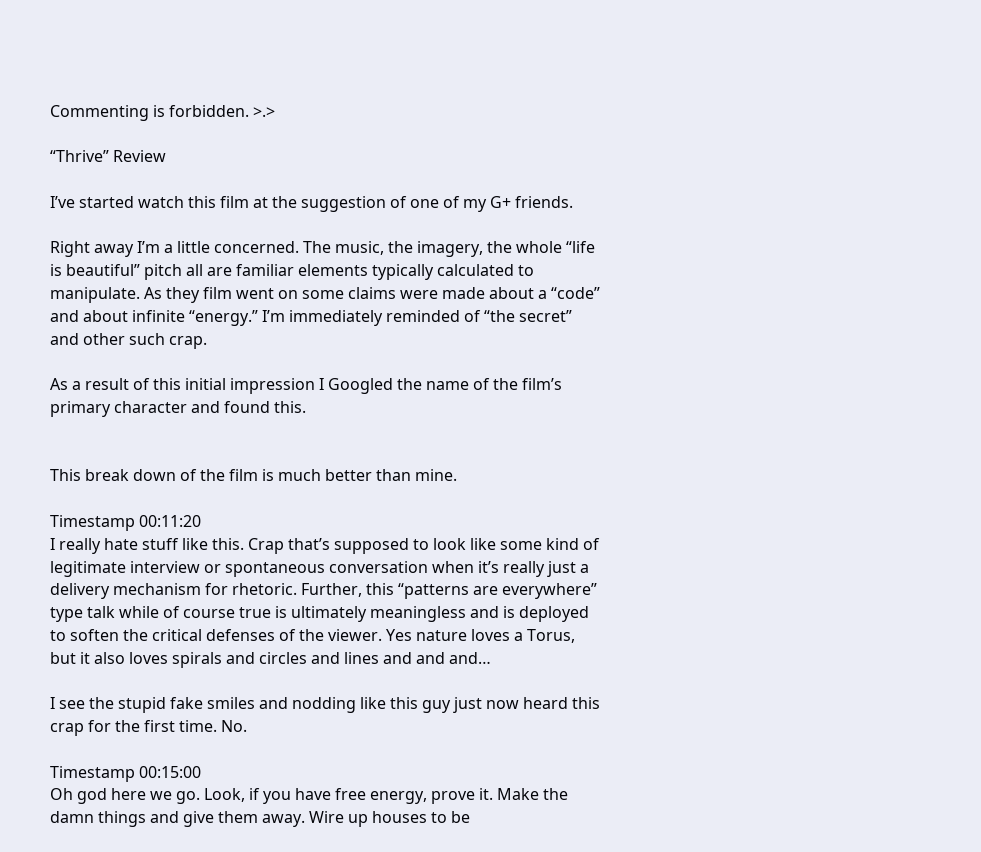Commenting is forbidden. >.>

“Thrive” Review

I’ve started watch this film at the suggestion of one of my G+ friends.

Right away I’m a little concerned. The music, the imagery, the whole “life is beautiful” pitch all are familiar elements typically calculated to manipulate. As they film went on some claims were made about a “code” and about infinite “energy.” I’m immediately reminded of “the secret” and other such crap.

As a result of this initial impression I Googled the name of the film’s primary character and found this.


This break down of the film is much better than mine.

Timestamp 00:11:20
I really hate stuff like this. Crap that’s supposed to look like some kind of legitimate interview or spontaneous conversation when it’s really just a delivery mechanism for rhetoric. Further, this “patterns are everywhere” type talk while of course true is ultimately meaningless and is deployed to soften the critical defenses of the viewer. Yes nature loves a Torus, but it also loves spirals and circles and lines and and and…

I see the stupid fake smiles and nodding like this guy just now heard this crap for the first time. No.

Timestamp 00:15:00
Oh god here we go. Look, if you have free energy, prove it. Make the damn things and give them away. Wire up houses to be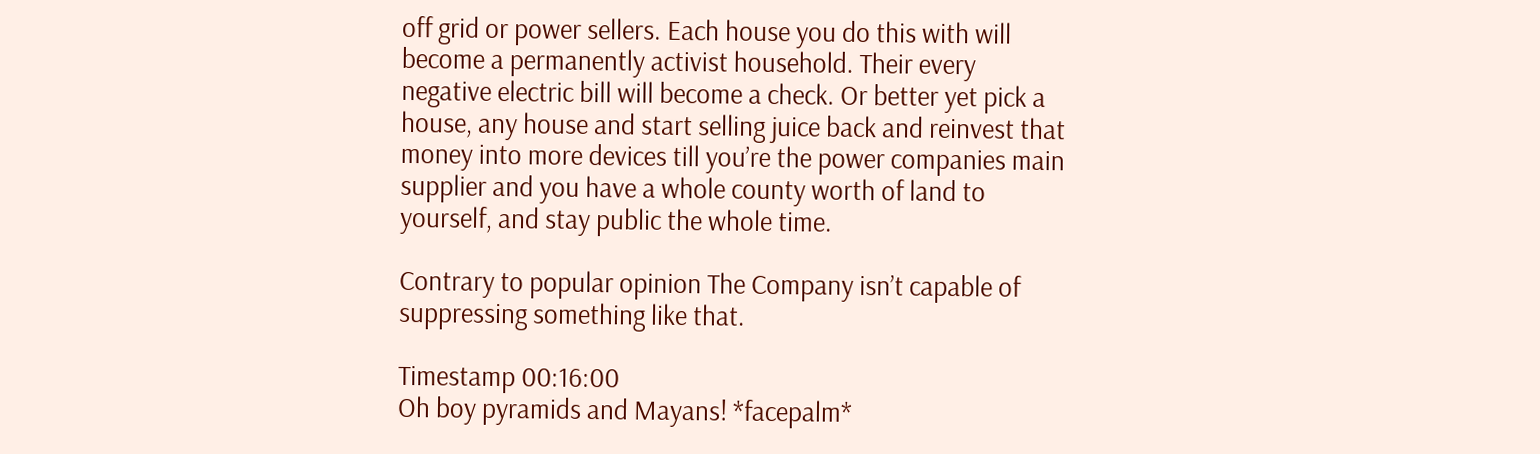off grid or power sellers. Each house you do this with will become a permanently activist household. Their every negative electric bill will become a check. Or better yet pick a house, any house and start selling juice back and reinvest that money into more devices till you’re the power companies main supplier and you have a whole county worth of land to yourself, and stay public the whole time.

Contrary to popular opinion The Company isn’t capable of suppressing something like that.

Timestamp 00:16:00
Oh boy pyramids and Mayans! *facepalm*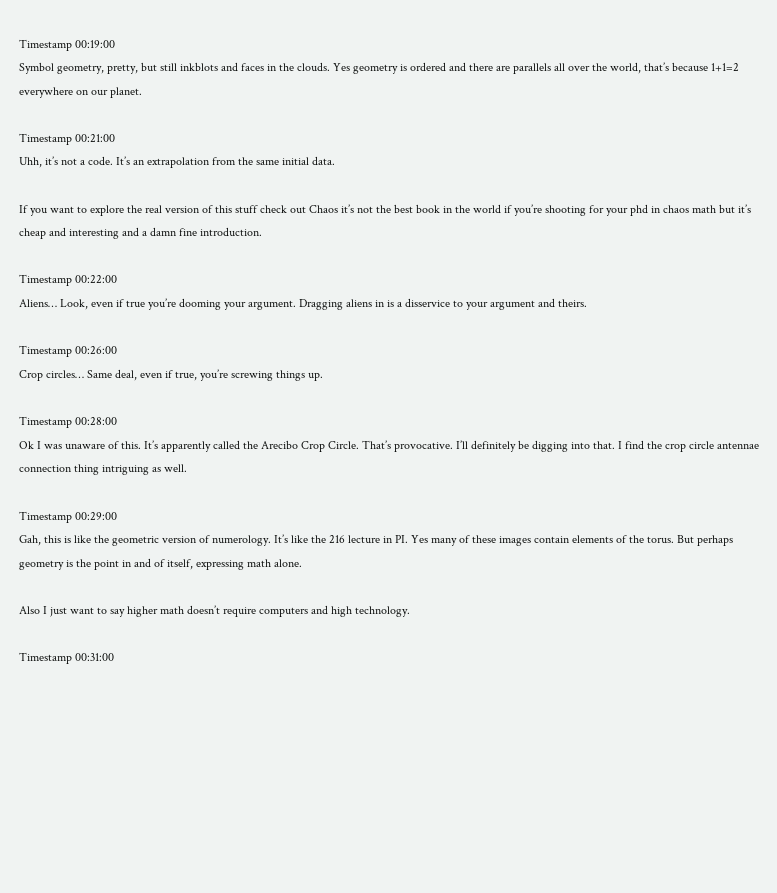Timestamp 00:19:00
Symbol geometry, pretty, but still inkblots and faces in the clouds. Yes geometry is ordered and there are parallels all over the world, that’s because 1+1=2 everywhere on our planet.

Timestamp 00:21:00
Uhh, it’s not a code. It’s an extrapolation from the same initial data.

If you want to explore the real version of this stuff check out Chaos it’s not the best book in the world if you’re shooting for your phd in chaos math but it’s cheap and interesting and a damn fine introduction.

Timestamp 00:22:00
Aliens… Look, even if true you’re dooming your argument. Dragging aliens in is a disservice to your argument and theirs.

Timestamp 00:26:00
Crop circles… Same deal, even if true, you’re screwing things up.

Timestamp 00:28:00
Ok I was unaware of this. It’s apparently called the Arecibo Crop Circle. That’s provocative. I’ll definitely be digging into that. I find the crop circle antennae connection thing intriguing as well.

Timestamp 00:29:00
Gah, this is like the geometric version of numerology. It’s like the 216 lecture in PI. Yes many of these images contain elements of the torus. But perhaps geometry is the point in and of itself, expressing math alone.

Also I just want to say higher math doesn’t require computers and high technology.

Timestamp 00:31:00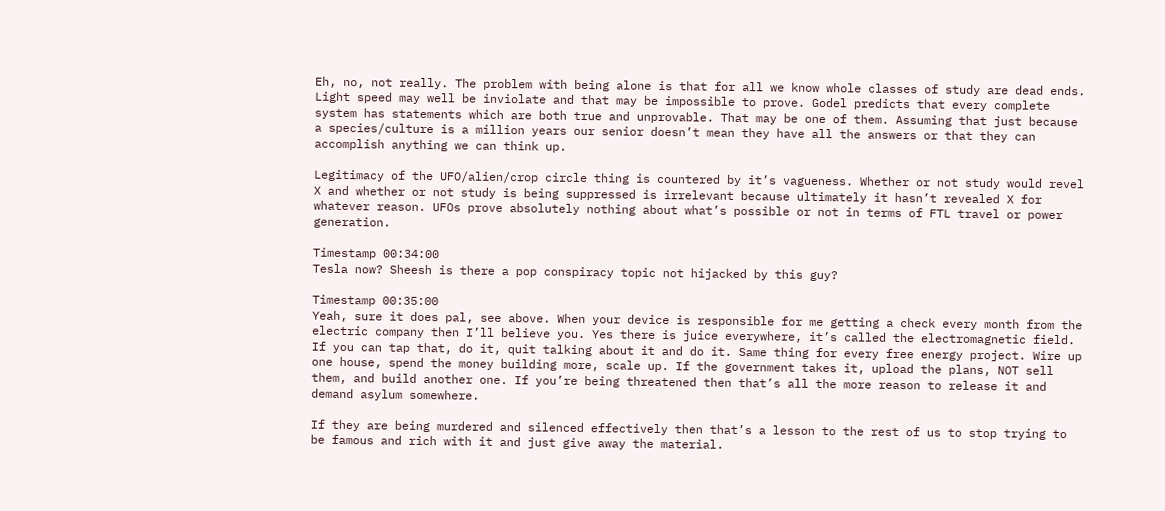Eh, no, not really. The problem with being alone is that for all we know whole classes of study are dead ends. Light speed may well be inviolate and that may be impossible to prove. Godel predicts that every complete system has statements which are both true and unprovable. That may be one of them. Assuming that just because a species/culture is a million years our senior doesn’t mean they have all the answers or that they can accomplish anything we can think up.

Legitimacy of the UFO/alien/crop circle thing is countered by it’s vagueness. Whether or not study would revel X and whether or not study is being suppressed is irrelevant because ultimately it hasn’t revealed X for whatever reason. UFOs prove absolutely nothing about what’s possible or not in terms of FTL travel or power generation.

Timestamp 00:34:00
Tesla now? Sheesh is there a pop conspiracy topic not hijacked by this guy?

Timestamp 00:35:00
Yeah, sure it does pal, see above. When your device is responsible for me getting a check every month from the electric company then I’ll believe you. Yes there is juice everywhere, it’s called the electromagnetic field. If you can tap that, do it, quit talking about it and do it. Same thing for every free energy project. Wire up one house, spend the money building more, scale up. If the government takes it, upload the plans, NOT sell them, and build another one. If you’re being threatened then that’s all the more reason to release it and demand asylum somewhere.

If they are being murdered and silenced effectively then that’s a lesson to the rest of us to stop trying to be famous and rich with it and just give away the material.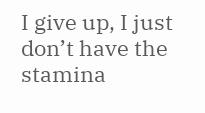I give up, I just don’t have the stamina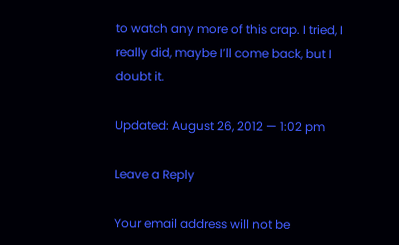to watch any more of this crap. I tried, I really did, maybe I’ll come back, but I doubt it.

Updated: August 26, 2012 — 1:02 pm

Leave a Reply

Your email address will not be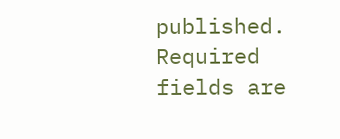published. Required fields are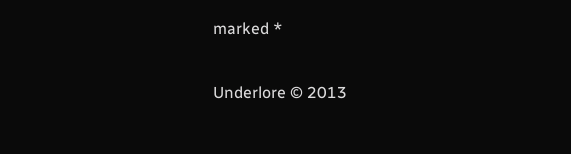marked *

Underlore © 2013